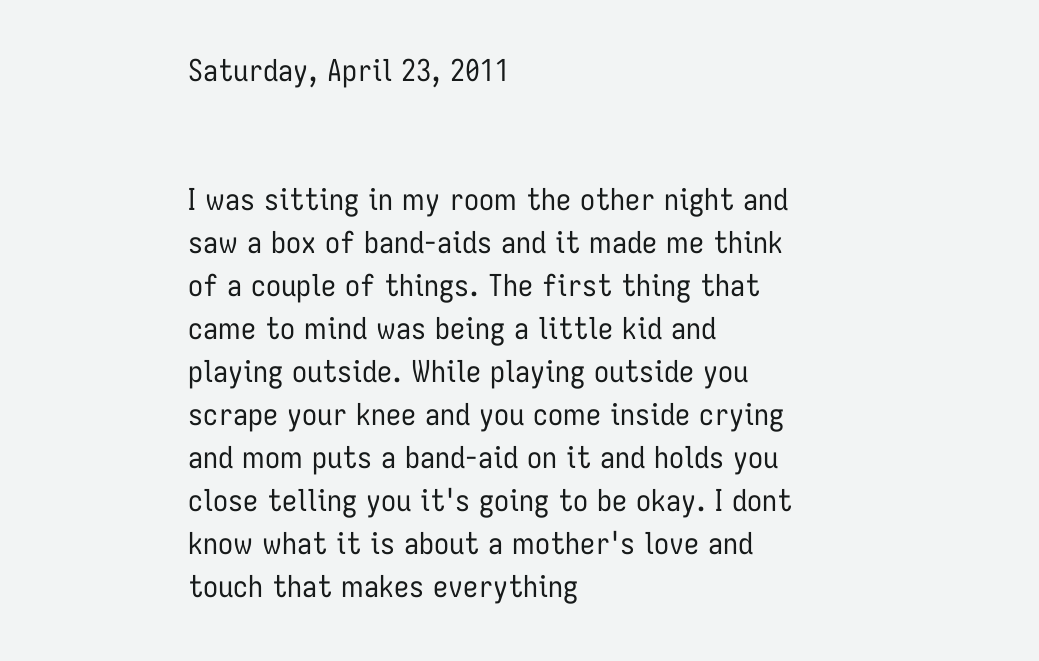Saturday, April 23, 2011


I was sitting in my room the other night and saw a box of band-aids and it made me think of a couple of things. The first thing that came to mind was being a little kid and playing outside. While playing outside you scrape your knee and you come inside crying and mom puts a band-aid on it and holds you close telling you it's going to be okay. I dont know what it is about a mother's love and touch that makes everything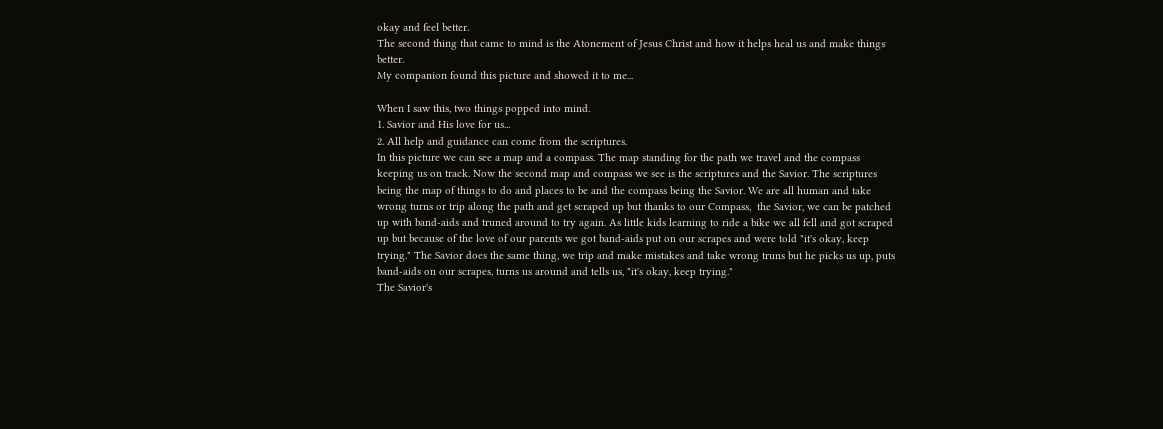okay and feel better.
The second thing that came to mind is the Atonement of Jesus Christ and how it helps heal us and make things better.
My companion found this picture and showed it to me...

When I saw this, two things popped into mind.
1. Savior and His love for us...
2. All help and guidance can come from the scriptures.
In this picture we can see a map and a compass. The map standing for the path we travel and the compass keeping us on track. Now the second map and compass we see is the scriptures and the Savior. The scriptures being the map of things to do and places to be and the compass being the Savior. We are all human and take wrong turns or trip along the path and get scraped up but thanks to our Compass,  the Savior, we can be patched up with band-aids and truned around to try again. As little kids learning to ride a bike we all fell and got scraped up but because of the love of our parents we got band-aids put on our scrapes and were told "it's okay, keep trying." The Savior does the same thing, we trip and make mistakes and take wrong truns but he picks us up, puts band-aids on our scrapes, turns us around and tells us, "it's okay, keep trying."
The Savior's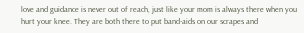love and guidance is never out of reach, just like your mom is always there when you hurt your knee. They are both there to put band-aids on our scrapes and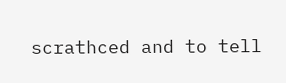scrathced and to tell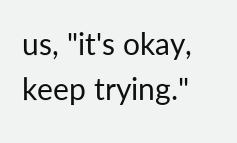us, "it's okay, keep trying."